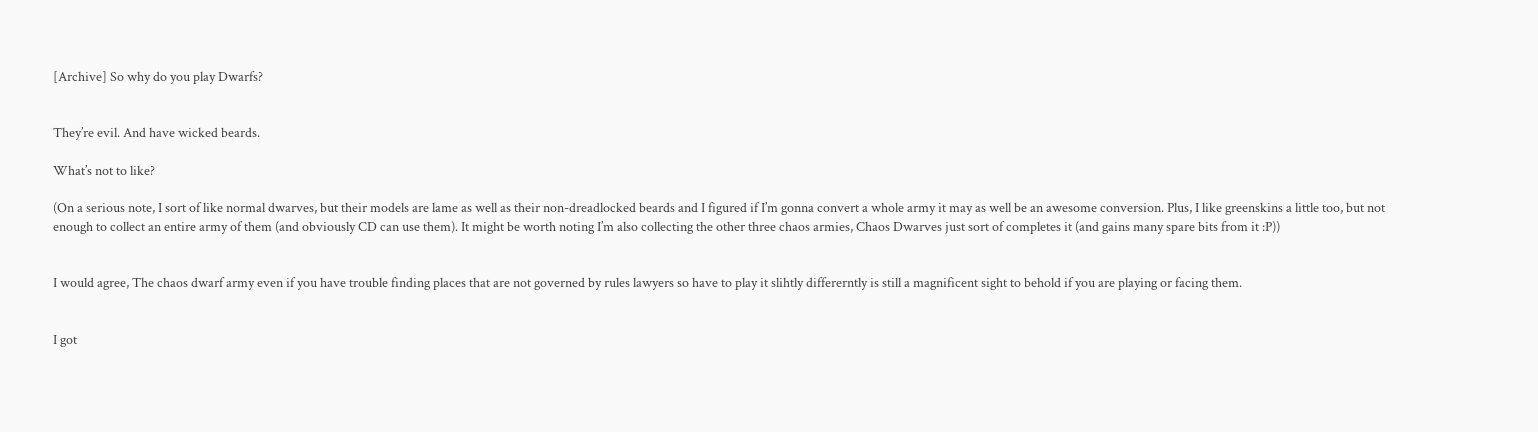[Archive] So why do you play Dwarfs?


They’re evil. And have wicked beards.

What’s not to like?

(On a serious note, I sort of like normal dwarves, but their models are lame as well as their non-dreadlocked beards and I figured if I’m gonna convert a whole army it may as well be an awesome conversion. Plus, I like greenskins a little too, but not enough to collect an entire army of them (and obviously CD can use them). It might be worth noting I’m also collecting the other three chaos armies, Chaos Dwarves just sort of completes it (and gains many spare bits from it :P))


I would agree, The chaos dwarf army even if you have trouble finding places that are not governed by rules lawyers so have to play it slihtly differerntly is still a magnificent sight to behold if you are playing or facing them.


I got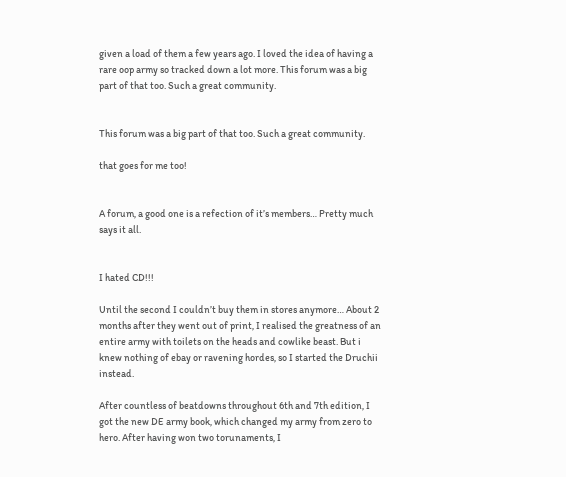given a load of them a few years ago. I loved the idea of having a rare oop army so tracked down a lot more. This forum was a big part of that too. Such a great community.


This forum was a big part of that too. Such a great community.

that goes for me too!


A forum, a good one is a refection of it’s members… Pretty much says it all.


I hated CD!!!

Until the second I couldn’t buy them in stores anymore… About 2 months after they went out of print, I realised the greatness of an entire army with toilets on the heads and cowlike beast. But i knew nothing of ebay or ravening hordes, so I started the Druchii instead.

After countless of beatdowns throughout 6th and 7th edition, I got the new DE army book, which changed my army from zero to hero. After having won two torunaments, I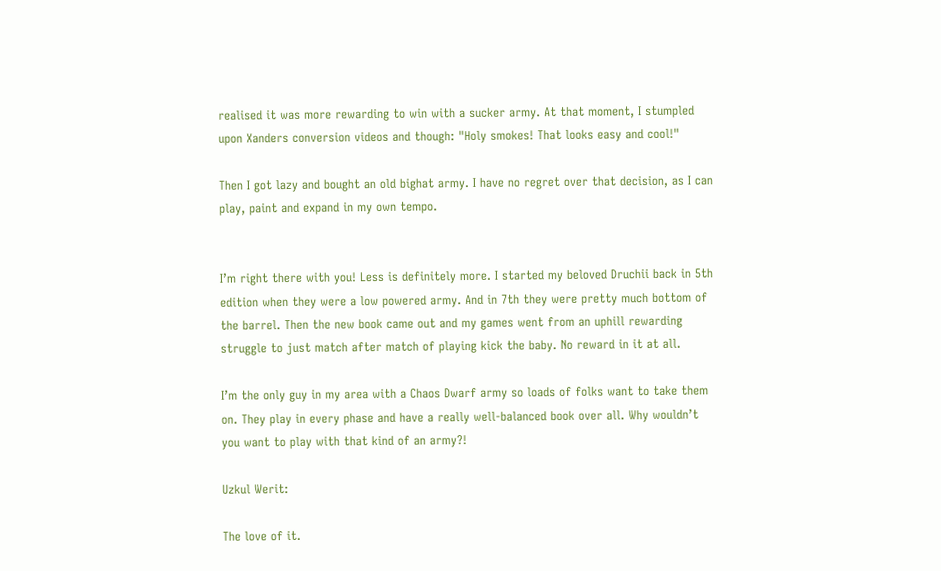realised it was more rewarding to win with a sucker army. At that moment, I stumpled upon Xanders conversion videos and though: "Holy smokes! That looks easy and cool!"

Then I got lazy and bought an old bighat army. I have no regret over that decision, as I can play, paint and expand in my own tempo.


I’m right there with you! Less is definitely more. I started my beloved Druchii back in 5th edition when they were a low powered army. And in 7th they were pretty much bottom of the barrel. Then the new book came out and my games went from an uphill rewarding struggle to just match after match of playing kick the baby. No reward in it at all.

I’m the only guy in my area with a Chaos Dwarf army so loads of folks want to take them on. They play in every phase and have a really well-balanced book over all. Why wouldn’t you want to play with that kind of an army?!

Uzkul Werit:

The love of it.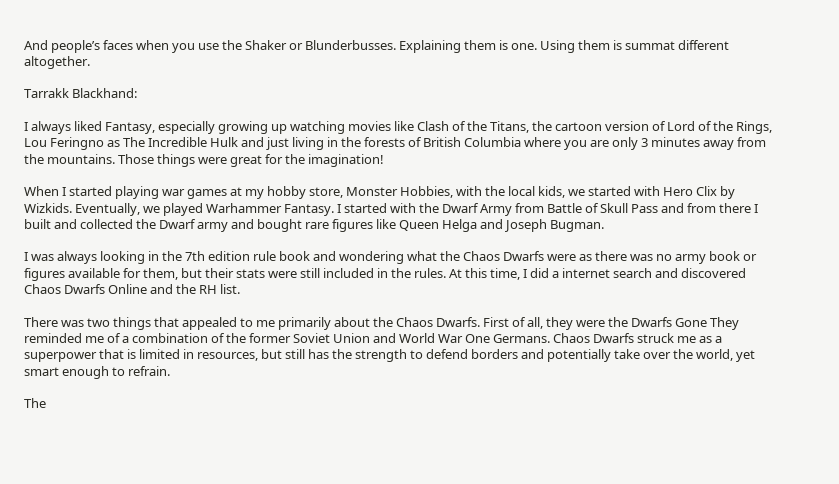And people’s faces when you use the Shaker or Blunderbusses. Explaining them is one. Using them is summat different altogether.

Tarrakk Blackhand:

I always liked Fantasy, especially growing up watching movies like Clash of the Titans, the cartoon version of Lord of the Rings, Lou Feringno as The Incredible Hulk and just living in the forests of British Columbia where you are only 3 minutes away from the mountains. Those things were great for the imagination!

When I started playing war games at my hobby store, Monster Hobbies, with the local kids, we started with Hero Clix by Wizkids. Eventually, we played Warhammer Fantasy. I started with the Dwarf Army from Battle of Skull Pass and from there I built and collected the Dwarf army and bought rare figures like Queen Helga and Joseph Bugman.

I was always looking in the 7th edition rule book and wondering what the Chaos Dwarfs were as there was no army book or figures available for them, but their stats were still included in the rules. At this time, I did a internet search and discovered Chaos Dwarfs Online and the RH list.

There was two things that appealed to me primarily about the Chaos Dwarfs. First of all, they were the Dwarfs Gone They reminded me of a combination of the former Soviet Union and World War One Germans. Chaos Dwarfs struck me as a superpower that is limited in resources, but still has the strength to defend borders and potentially take over the world, yet smart enough to refrain.

The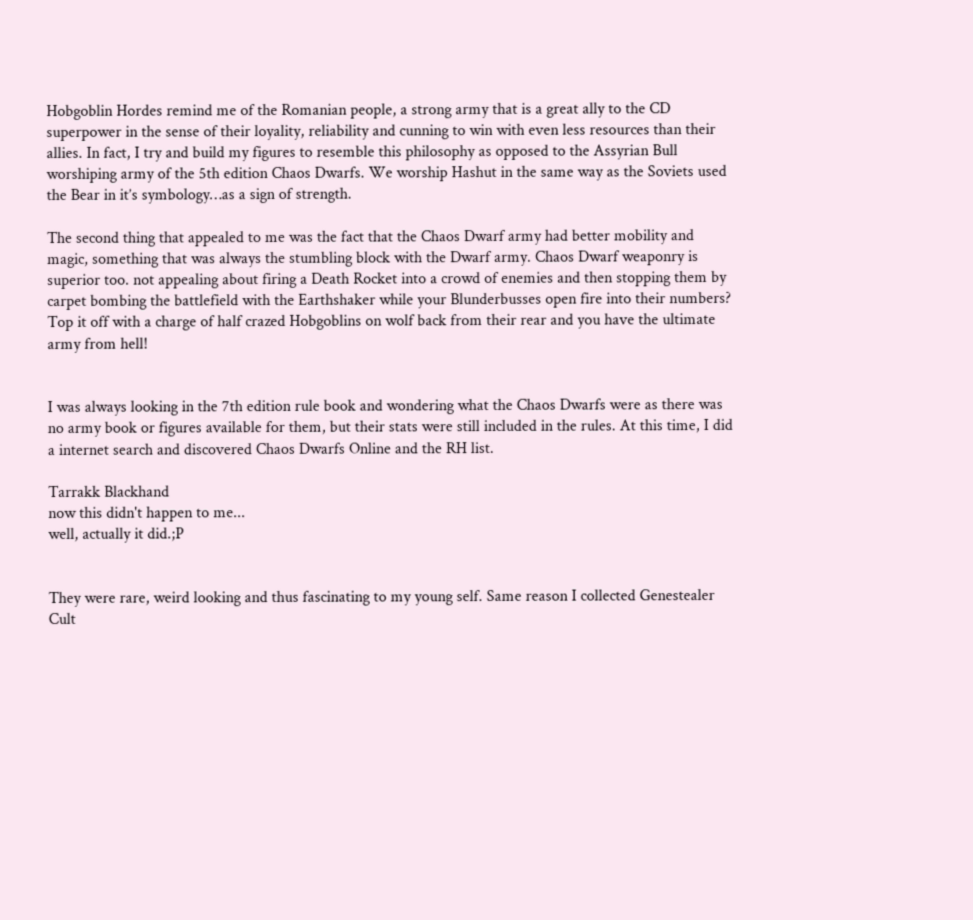Hobgoblin Hordes remind me of the Romanian people, a strong army that is a great ally to the CD superpower in the sense of their loyality, reliability and cunning to win with even less resources than their allies. In fact, I try and build my figures to resemble this philosophy as opposed to the Assyrian Bull worshiping army of the 5th edition Chaos Dwarfs. We worship Hashut in the same way as the Soviets used the Bear in it’s symbology…as a sign of strength.

The second thing that appealed to me was the fact that the Chaos Dwarf army had better mobility and magic, something that was always the stumbling block with the Dwarf army. Chaos Dwarf weaponry is superior too. not appealing about firing a Death Rocket into a crowd of enemies and then stopping them by carpet bombing the battlefield with the Earthshaker while your Blunderbusses open fire into their numbers? Top it off with a charge of half crazed Hobgoblins on wolf back from their rear and you have the ultimate army from hell!


I was always looking in the 7th edition rule book and wondering what the Chaos Dwarfs were as there was no army book or figures available for them, but their stats were still included in the rules. At this time, I did a internet search and discovered Chaos Dwarfs Online and the RH list.

Tarrakk Blackhand
now this didn't happen to me...
well, actually it did.;P


They were rare, weird looking and thus fascinating to my young self. Same reason I collected Genestealer Cult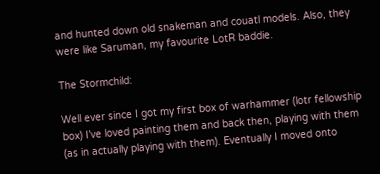and hunted down old snakeman and couatl models. Also, they were like Saruman, my favourite LotR baddie.

The Stormchild:

Well ever since I got my first box of warhammer (lotr fellowship box) I’ve loved painting them and back then, playing with them (as in actually playing with them). Eventually I moved onto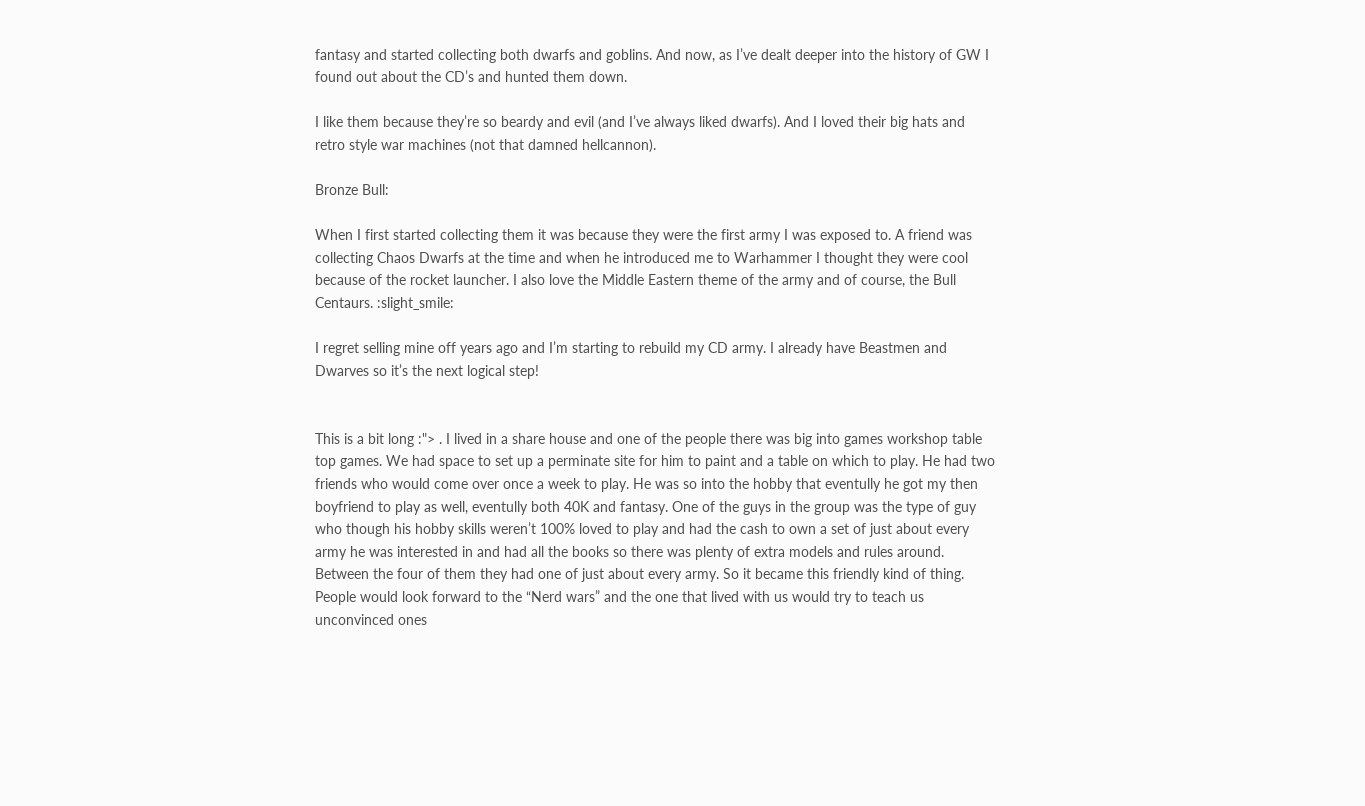fantasy and started collecting both dwarfs and goblins. And now, as I’ve dealt deeper into the history of GW I found out about the CD’s and hunted them down.

I like them because they’re so beardy and evil (and I’ve always liked dwarfs). And I loved their big hats and retro style war machines (not that damned hellcannon).

Bronze Bull:

When I first started collecting them it was because they were the first army I was exposed to. A friend was collecting Chaos Dwarfs at the time and when he introduced me to Warhammer I thought they were cool because of the rocket launcher. I also love the Middle Eastern theme of the army and of course, the Bull Centaurs. :slight_smile:

I regret selling mine off years ago and I’m starting to rebuild my CD army. I already have Beastmen and Dwarves so it’s the next logical step!


This is a bit long :"> . I lived in a share house and one of the people there was big into games workshop table top games. We had space to set up a perminate site for him to paint and a table on which to play. He had two friends who would come over once a week to play. He was so into the hobby that eventully he got my then boyfriend to play as well, eventully both 40K and fantasy. One of the guys in the group was the type of guy who though his hobby skills weren’t 100% loved to play and had the cash to own a set of just about every army he was interested in and had all the books so there was plenty of extra models and rules around. Between the four of them they had one of just about every army. So it became this friendly kind of thing. People would look forward to the “Nerd wars” and the one that lived with us would try to teach us unconvinced ones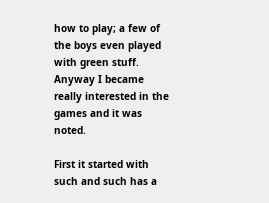how to play; a few of the boys even played with green stuff. Anyway I became really interested in the games and it was noted.

First it started with such and such has a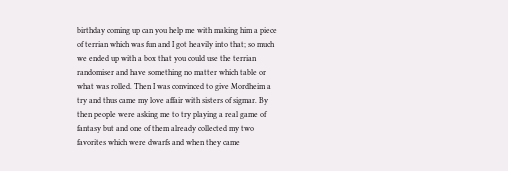birthday coming up can you help me with making him a piece of terrian which was fun and I got heavily into that; so much we ended up with a box that you could use the terrian randomiser and have something no matter which table or what was rolled. Then I was convinced to give Mordheim a try and thus came my love affair with sisters of sigmar. By then people were asking me to try playing a real game of fantasy but and one of them already collected my two favorites which were dwarfs and when they came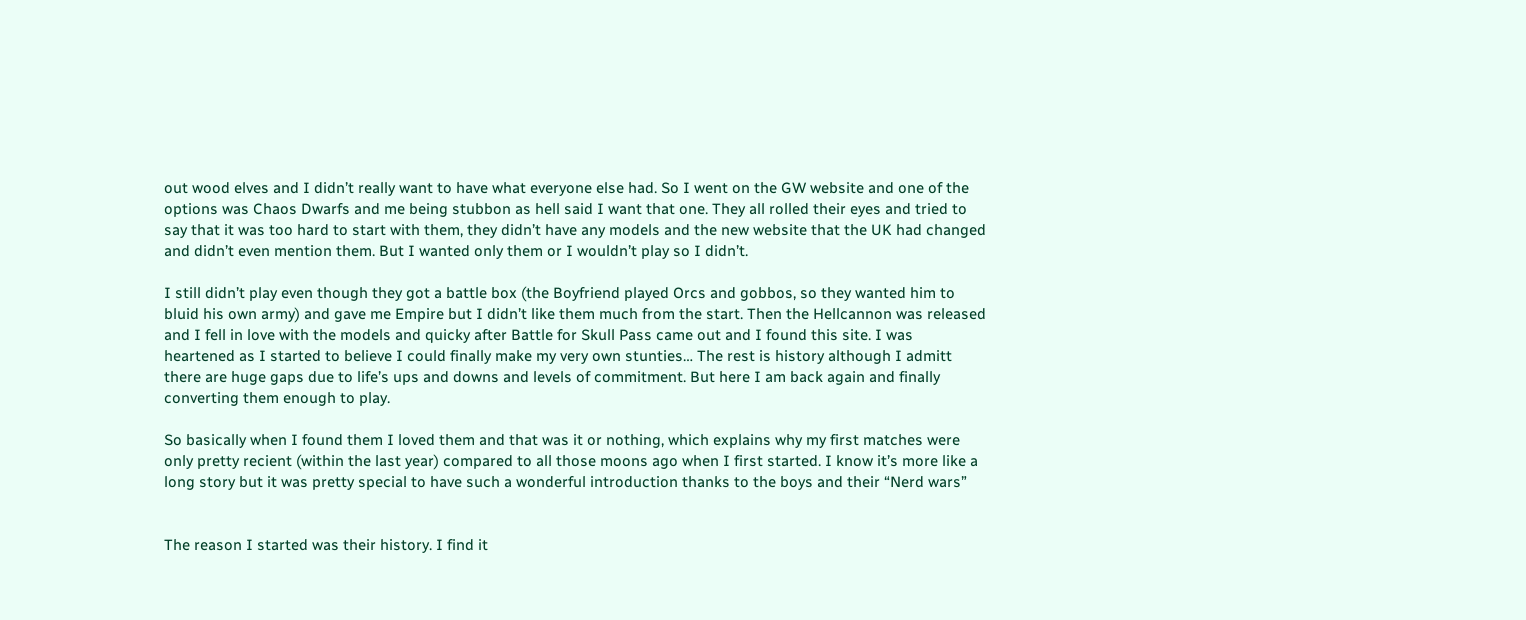out wood elves and I didn’t really want to have what everyone else had. So I went on the GW website and one of the options was Chaos Dwarfs and me being stubbon as hell said I want that one. They all rolled their eyes and tried to say that it was too hard to start with them, they didn’t have any models and the new website that the UK had changed and didn’t even mention them. But I wanted only them or I wouldn’t play so I didn’t.

I still didn’t play even though they got a battle box (the Boyfriend played Orcs and gobbos, so they wanted him to bluid his own army) and gave me Empire but I didn’t like them much from the start. Then the Hellcannon was released and I fell in love with the models and quicky after Battle for Skull Pass came out and I found this site. I was heartened as I started to believe I could finally make my very own stunties… The rest is history although I admitt there are huge gaps due to life’s ups and downs and levels of commitment. But here I am back again and finally converting them enough to play.

So basically when I found them I loved them and that was it or nothing, which explains why my first matches were only pretty recient (within the last year) compared to all those moons ago when I first started. I know it’s more like a long story but it was pretty special to have such a wonderful introduction thanks to the boys and their “Nerd wars”


The reason I started was their history. I find it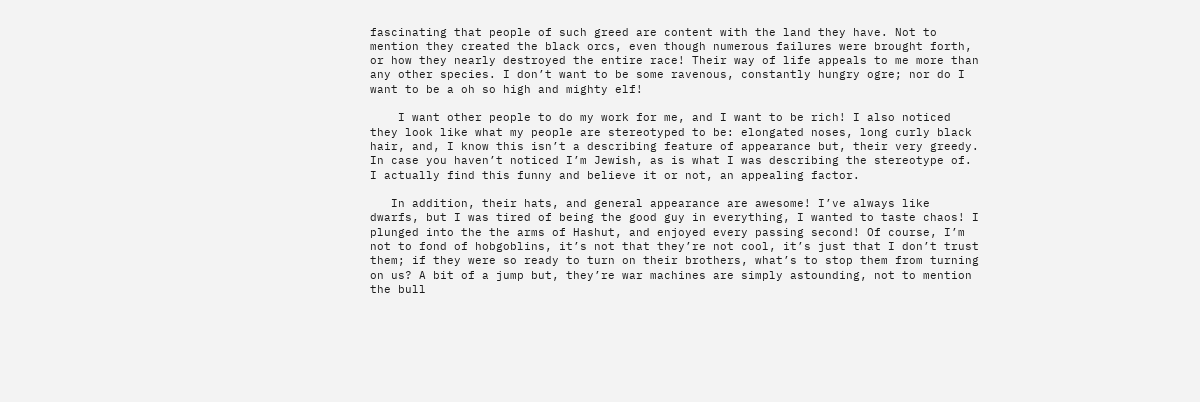fascinating that people of such greed are content with the land they have. Not to mention they created the black orcs, even though numerous failures were brought forth, or how they nearly destroyed the entire race! Their way of life appeals to me more than any other species. I don’t want to be some ravenous, constantly hungry ogre; nor do I want to be a oh so high and mighty elf!

    I want other people to do my work for me, and I want to be rich! I also noticed they look like what my people are stereotyped to be: elongated noses, long curly black hair, and, I know this isn’t a describing feature of appearance but, their very greedy. In case you haven’t noticed I’m Jewish, as is what I was describing the stereotype of. I actually find this funny and believe it or not, an appealing factor.

   In addition, their hats, and general appearance are awesome! I’ve always like dwarfs, but I was tired of being the good guy in everything, I wanted to taste chaos! I plunged into the the arms of Hashut, and enjoyed every passing second! Of course, I’m not to fond of hobgoblins, it’s not that they’re not cool, it’s just that I don’t trust them; if they were so ready to turn on their brothers, what’s to stop them from turning on us? A bit of a jump but, they’re war machines are simply astounding, not to mention the bull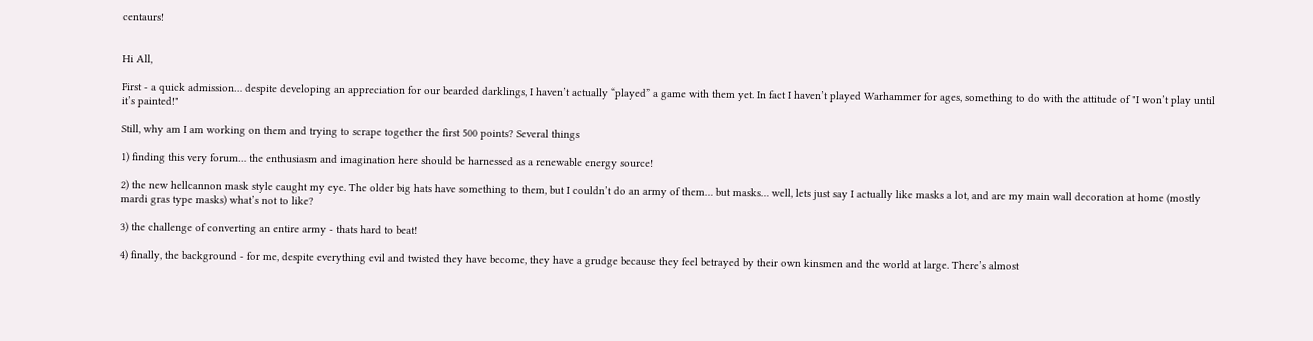centaurs!


Hi All,

First - a quick admission… despite developing an appreciation for our bearded darklings, I haven’t actually “played” a game with them yet. In fact I haven’t played Warhammer for ages, something to do with the attitude of "I won’t play until it’s painted!"

Still, why am I am working on them and trying to scrape together the first 500 points? Several things

1) finding this very forum… the enthusiasm and imagination here should be harnessed as a renewable energy source!

2) the new hellcannon mask style caught my eye. The older big hats have something to them, but I couldn’t do an army of them… but masks… well, lets just say I actually like masks a lot, and are my main wall decoration at home (mostly mardi gras type masks) what’s not to like?

3) the challenge of converting an entire army - thats hard to beat!

4) finally, the background - for me, despite everything evil and twisted they have become, they have a grudge because they feel betrayed by their own kinsmen and the world at large. There’s almost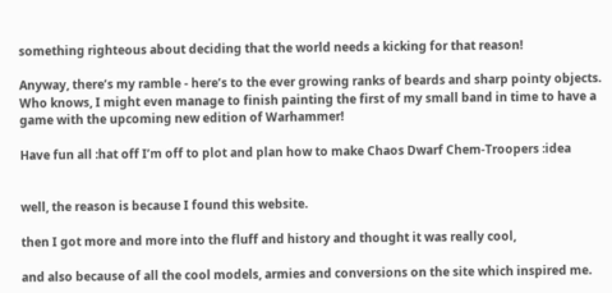something righteous about deciding that the world needs a kicking for that reason!

Anyway, there’s my ramble - here’s to the ever growing ranks of beards and sharp pointy objects. Who knows, I might even manage to finish painting the first of my small band in time to have a game with the upcoming new edition of Warhammer!

Have fun all :hat off I’m off to plot and plan how to make Chaos Dwarf Chem-Troopers :idea


well, the reason is because I found this website.

then I got more and more into the fluff and history and thought it was really cool,

and also because of all the cool models, armies and conversions on the site which inspired me.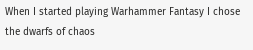When I started playing Warhammer Fantasy I chose the dwarfs of chaos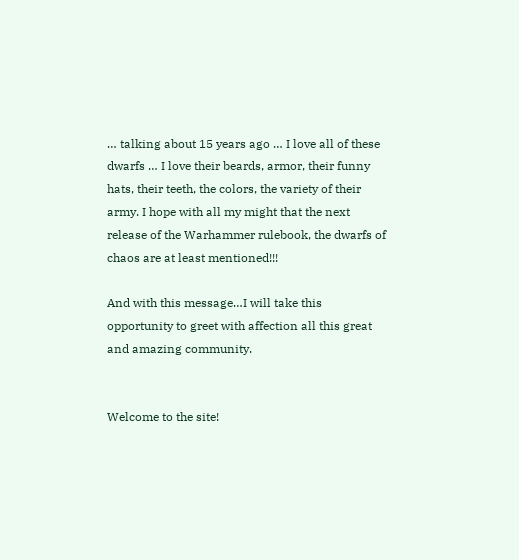… talking about 15 years ago … I love all of these dwarfs … I love their beards, armor, their funny hats, their teeth, the colors, the variety of their army. I hope with all my might that the next release of the Warhammer rulebook, the dwarfs of chaos are at least mentioned!!!

And with this message…I will take this opportunity to greet with affection all this great and amazing community.


Welcome to the site!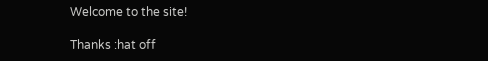Welcome to the site!

Thanks :hat off